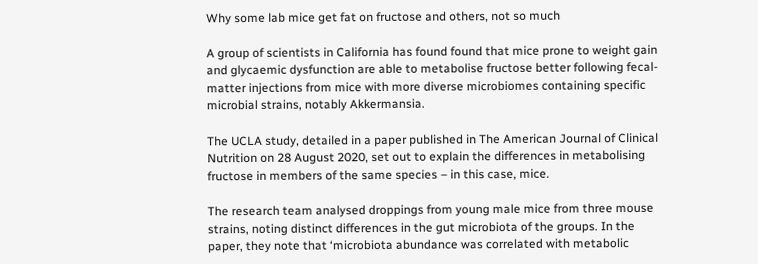Why some lab mice get fat on fructose and others, not so much

A group of scientists in California has found found that mice prone to weight gain and glycaemic dysfunction are able to metabolise fructose better following fecal-matter injections from mice with more diverse microbiomes containing specific microbial strains, notably Akkermansia.

The UCLA study, detailed in a paper published in The American Journal of Clinical Nutrition on 28 August 2020, set out to explain the differences in metabolising fructose in members of the same species – in this case, mice.

The research team analysed droppings from young male mice from three mouse strains, noting distinct differences in the gut microbiota of the groups. In the paper, they note that ‘microbiota abundance was correlated with metabolic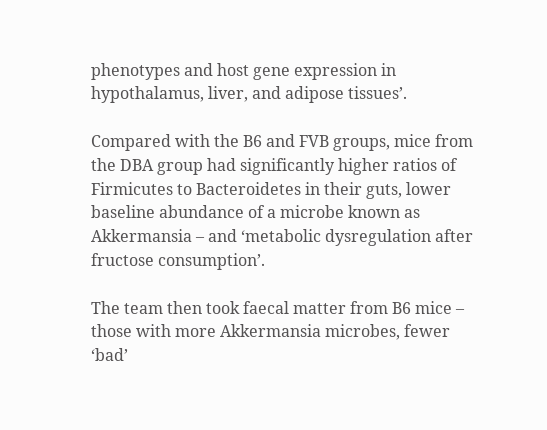phenotypes and host gene expression in hypothalamus, liver, and adipose tissues’.

Compared with the B6 and FVB groups, mice from the DBA group had significantly higher ratios of Firmicutes to Bacteroidetes in their guts, lower baseline abundance of a microbe known as Akkermansia – and ‘metabolic dysregulation after fructose consumption’.

The team then took faecal matter from B6 mice – those with more Akkermansia microbes, fewer ‘bad’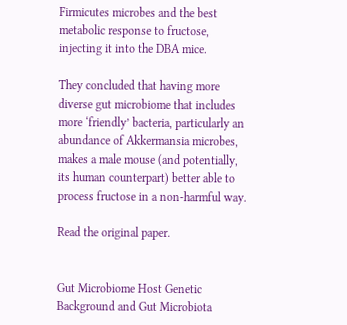Firmicutes microbes and the best metabolic response to fructose, injecting it into the DBA mice.

They concluded that having more diverse gut microbiome that includes more ‘friendly’ bacteria, particularly an abundance of Akkermansia microbes, makes a male mouse (and potentially, its human counterpart) better able to process fructose in a non-harmful way.

Read the original paper.


Gut Microbiome Host Genetic Background and Gut Microbiota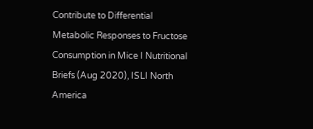Contribute to Differential Metabolic Responses to Fructose Consumption in Mice I Nutritional Briefs (Aug 2020), ISLI North America